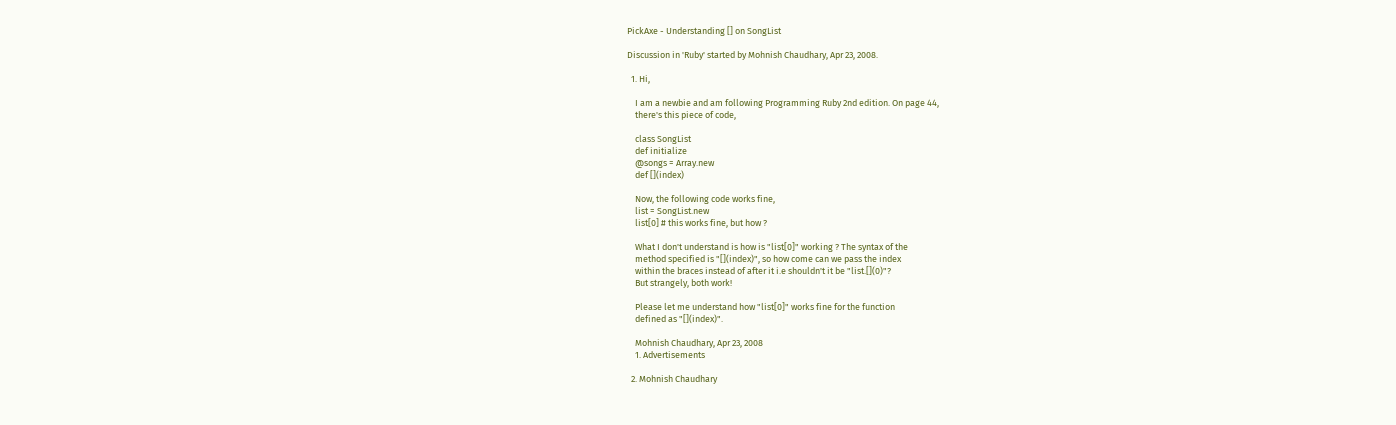PickAxe - Understanding [] on SongList

Discussion in 'Ruby' started by Mohnish Chaudhary, Apr 23, 2008.

  1. Hi,

    I am a newbie and am following Programming Ruby 2nd edition. On page 44,
    there's this piece of code,

    class SongList
    def initialize
    @songs = Array.new
    def [](index)

    Now, the following code works fine,
    list = SongList.new
    list[0] # this works fine, but how ?

    What I don't understand is how is "list[0]" working ? The syntax of the
    method specified is "[](index)", so how come can we pass the index
    within the braces instead of after it i.e shouldn't it be "list.[](0)"?
    But strangely, both work!

    Please let me understand how "list[0]" works fine for the function
    defined as "[](index)".

    Mohnish Chaudhary, Apr 23, 2008
    1. Advertisements

  2. Mohnish Chaudhary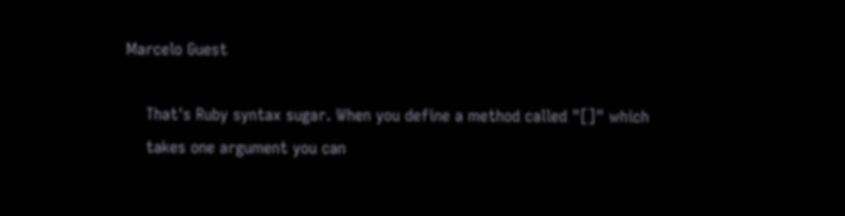Marcelo Guest

    That's Ruby syntax sugar. When you define a method called "[]" which
    takes one argument you can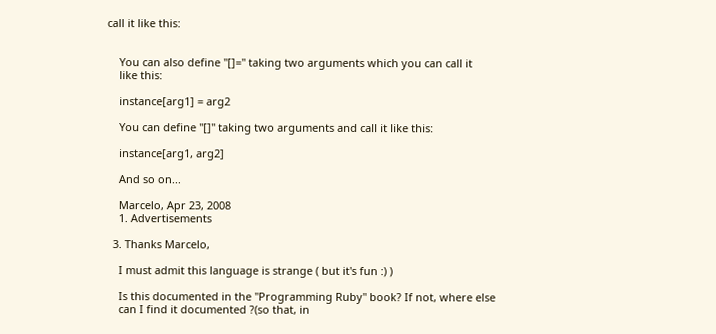call it like this:


    You can also define "[]=" taking two arguments which you can call it
    like this:

    instance[arg1] = arg2

    You can define "[]" taking two arguments and call it like this:

    instance[arg1, arg2]

    And so on...

    Marcelo, Apr 23, 2008
    1. Advertisements

  3. Thanks Marcelo,

    I must admit this language is strange ( but it's fun :) )

    Is this documented in the "Programming Ruby" book? If not, where else
    can I find it documented ?(so that, in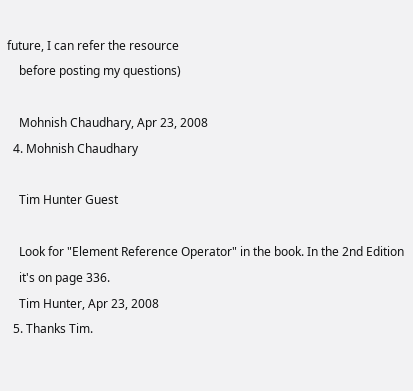future, I can refer the resource
    before posting my questions)

    Mohnish Chaudhary, Apr 23, 2008
  4. Mohnish Chaudhary

    Tim Hunter Guest

    Look for "Element Reference Operator" in the book. In the 2nd Edition
    it's on page 336.
    Tim Hunter, Apr 23, 2008
  5. Thanks Tim.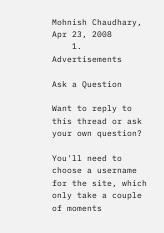Mohnish Chaudhary, Apr 23, 2008
    1. Advertisements

Ask a Question

Want to reply to this thread or ask your own question?

You'll need to choose a username for the site, which only take a couple of moments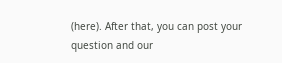(here). After that, you can post your question and our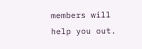members will help you out.